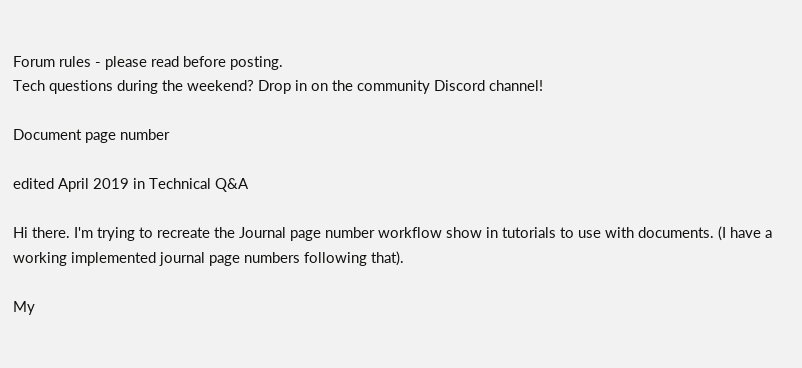Forum rules - please read before posting.
Tech questions during the weekend? Drop in on the community Discord channel!

Document page number

edited April 2019 in Technical Q&A

Hi there. I'm trying to recreate the Journal page number workflow show in tutorials to use with documents. (I have a working implemented journal page numbers following that).

My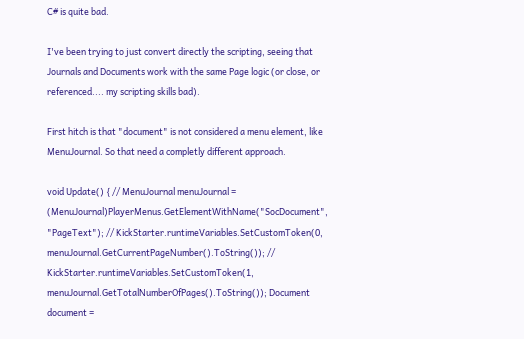C# is quite bad.

I've been trying to just convert directly the scripting, seeing that Journals and Documents work with the same Page logic (or close, or referenced.... my scripting skills bad).

First hitch is that "document" is not considered a menu element, like MenuJournal. So that need a completly different approach.

void Update() { // MenuJournal menuJournal = (MenuJournal)PlayerMenus.GetElementWithName("SocDocument", "PageText"); // KickStarter.runtimeVariables.SetCustomToken(0, menuJournal.GetCurrentPageNumber().ToString()); // KickStarter.runtimeVariables.SetCustomToken(1, menuJournal.GetTotalNumberOfPages().ToString()); Document document =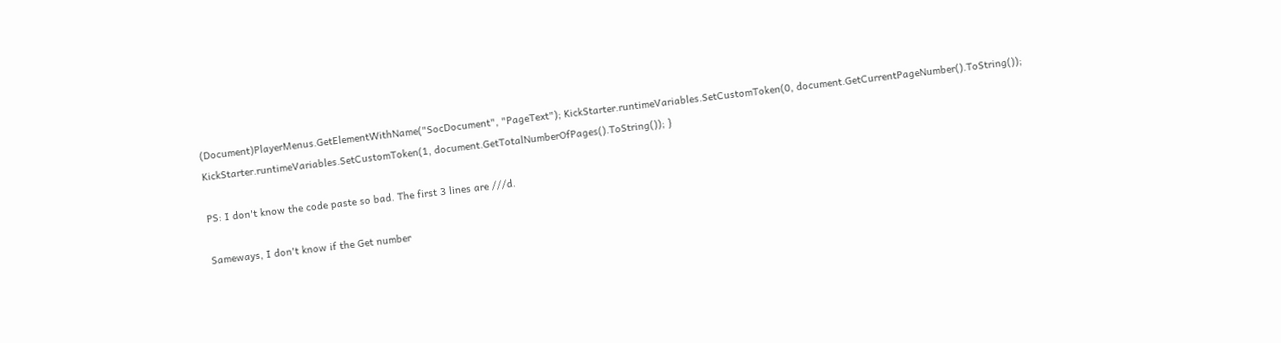(Document)PlayerMenus.GetElementWithName("SocDocument", "PageText"); KickStarter.runtimeVariables.SetCustomToken(0, document.GetCurrentPageNumber().ToString()); KickStarter.runtimeVariables.SetCustomToken(1, document.GetTotalNumberOfPages().ToString()); }

PS: I don't know the code paste so bad. The first 3 lines are ///d.

Sameways, I don't know if the Get number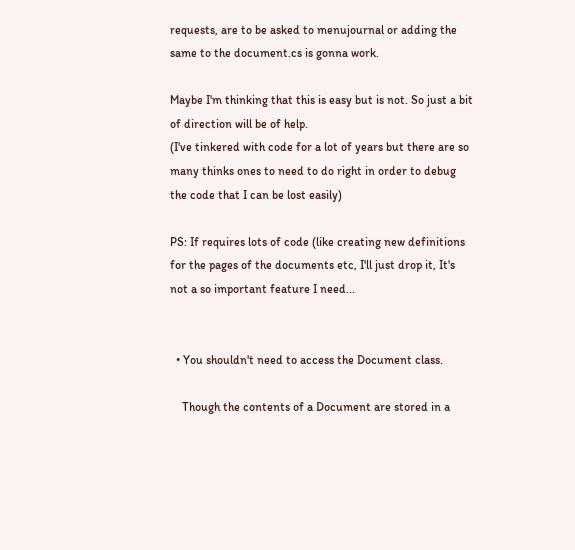requests, are to be asked to menujournal or adding the same to the document.cs is gonna work.

Maybe I'm thinking that this is easy but is not. So just a bit of direction will be of help.
(I've tinkered with code for a lot of years but there are so many thinks ones to need to do right in order to debug the code that I can be lost easily)

PS: If requires lots of code (like creating new definitions for the pages of the documents etc, I'll just drop it, It's not a so important feature I need...


  • You shouldn't need to access the Document class.

    Though the contents of a Document are stored in a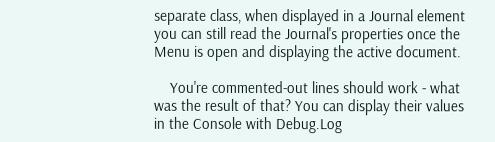separate class, when displayed in a Journal element you can still read the Journal's properties once the Menu is open and displaying the active document.

    You're commented-out lines should work - what was the result of that? You can display their values in the Console with Debug.Log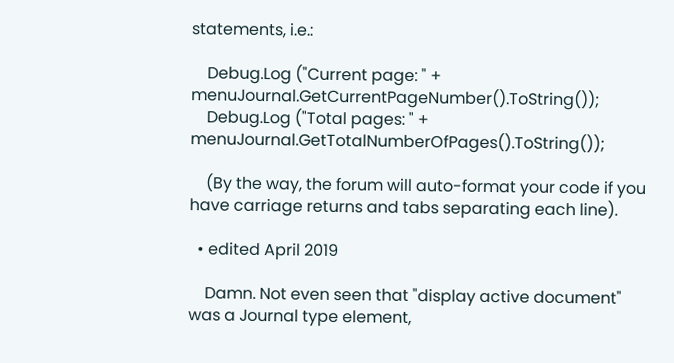statements, i.e.:

    Debug.Log ("Current page: " + menuJournal.GetCurrentPageNumber().ToString());
    Debug.Log ("Total pages: " + menuJournal.GetTotalNumberOfPages().ToString());

    (By the way, the forum will auto-format your code if you have carriage returns and tabs separating each line).

  • edited April 2019

    Damn. Not even seen that "display active document" was a Journal type element,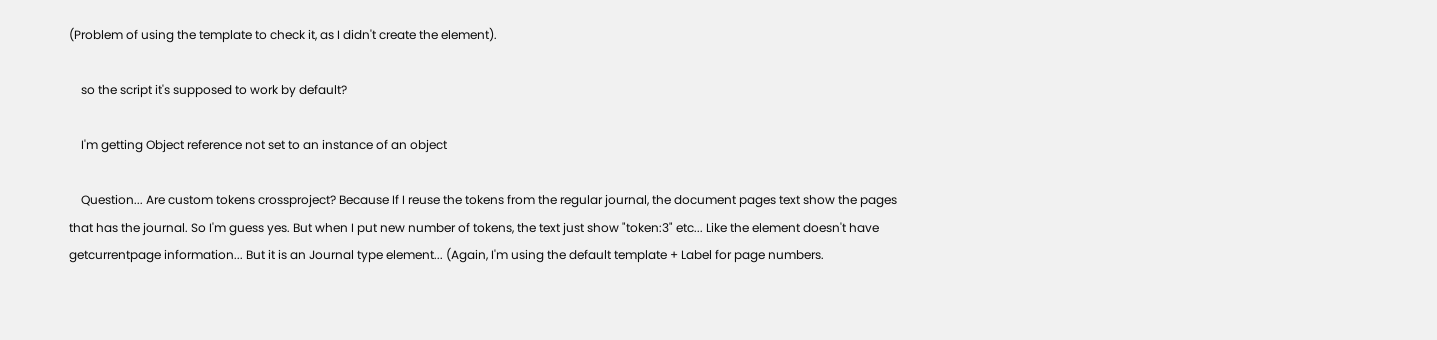(Problem of using the template to check it, as I didn't create the element).

    so the script it's supposed to work by default?

    I'm getting Object reference not set to an instance of an object

    Question... Are custom tokens crossproject? Because If I reuse the tokens from the regular journal, the document pages text show the pages that has the journal. So I'm guess yes. But when I put new number of tokens, the text just show "token:3" etc... Like the element doesn't have getcurrentpage information... But it is an Journal type element... (Again, I'm using the default template + Label for page numbers.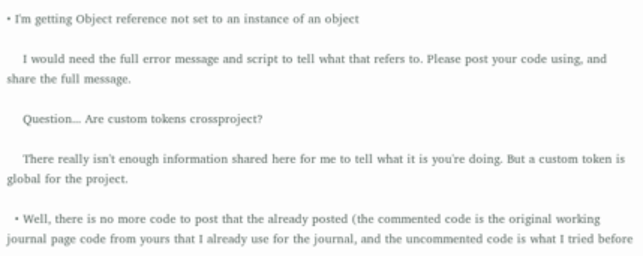• I'm getting Object reference not set to an instance of an object

    I would need the full error message and script to tell what that refers to. Please post your code using, and share the full message.

    Question... Are custom tokens crossproject?

    There really isn't enough information shared here for me to tell what it is you're doing. But a custom token is global for the project.

  • Well, there is no more code to post that the already posted (the commented code is the original working journal page code from yours that I already use for the journal, and the uncommented code is what I tried before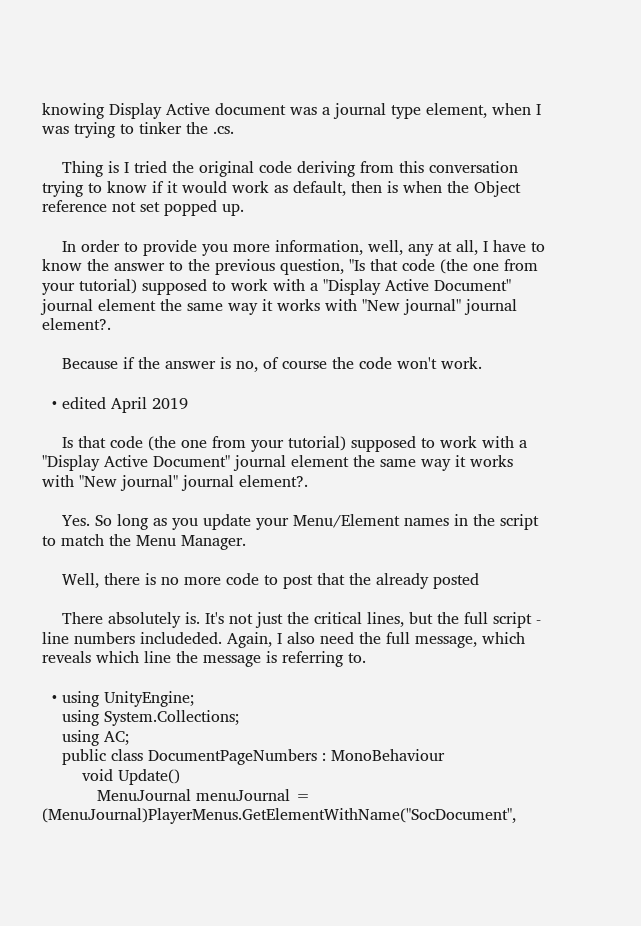knowing Display Active document was a journal type element, when I was trying to tinker the .cs.

    Thing is I tried the original code deriving from this conversation trying to know if it would work as default, then is when the Object reference not set popped up.

    In order to provide you more information, well, any at all, I have to know the answer to the previous question, "Is that code (the one from your tutorial) supposed to work with a "Display Active Document" journal element the same way it works with "New journal" journal element?.

    Because if the answer is no, of course the code won't work.

  • edited April 2019

    Is that code (the one from your tutorial) supposed to work with a "Display Active Document" journal element the same way it works with "New journal" journal element?.

    Yes. So long as you update your Menu/Element names in the script to match the Menu Manager.

    Well, there is no more code to post that the already posted

    There absolutely is. It's not just the critical lines, but the full script - line numbers includeded. Again, I also need the full message, which reveals which line the message is referring to.

  • using UnityEngine;
    using System.Collections;
    using AC;
    public class DocumentPageNumbers : MonoBehaviour
        void Update()
           MenuJournal menuJournal = (MenuJournal)PlayerMenus.GetElementWithName("SocDocument",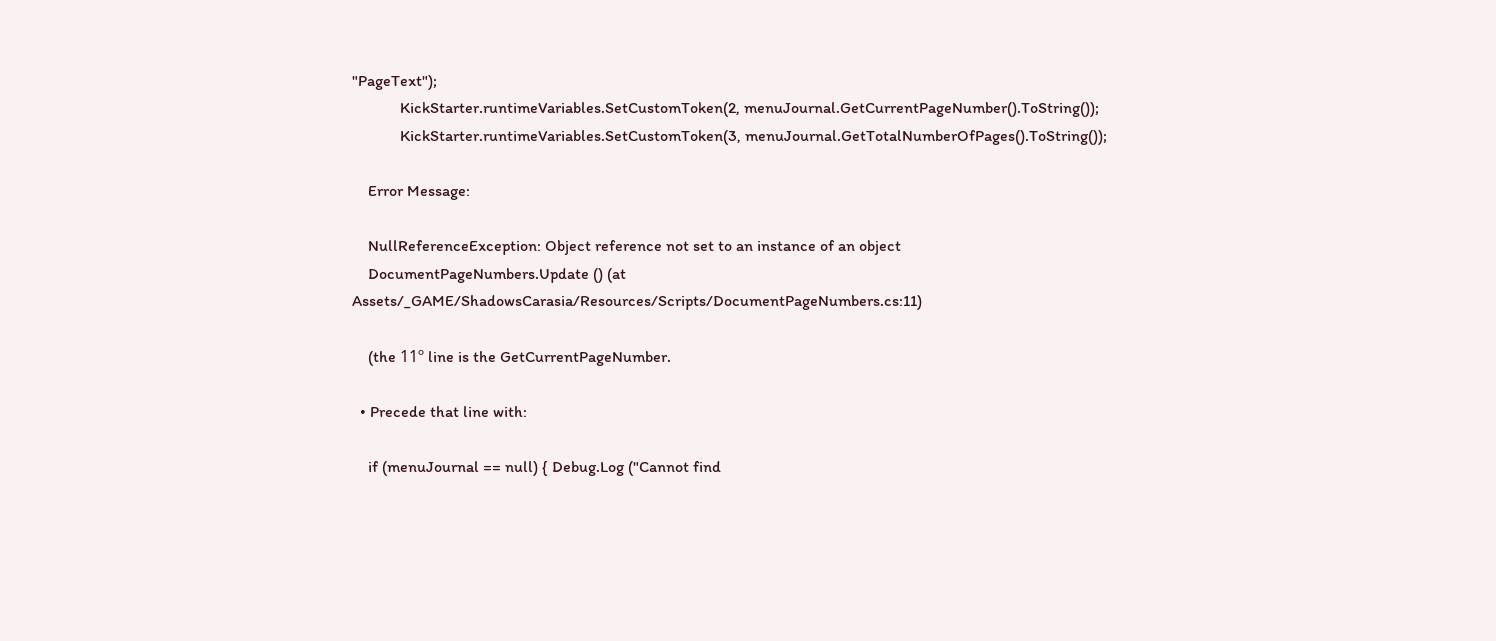"PageText");
            KickStarter.runtimeVariables.SetCustomToken(2, menuJournal.GetCurrentPageNumber().ToString());
            KickStarter.runtimeVariables.SetCustomToken(3, menuJournal.GetTotalNumberOfPages().ToString());

    Error Message:

    NullReferenceException: Object reference not set to an instance of an object
    DocumentPageNumbers.Update () (at Assets/_GAME/ShadowsCarasia/Resources/Scripts/DocumentPageNumbers.cs:11)

    (the 11º line is the GetCurrentPageNumber.

  • Precede that line with:

    if (menuJournal == null) { Debug.Log ("Cannot find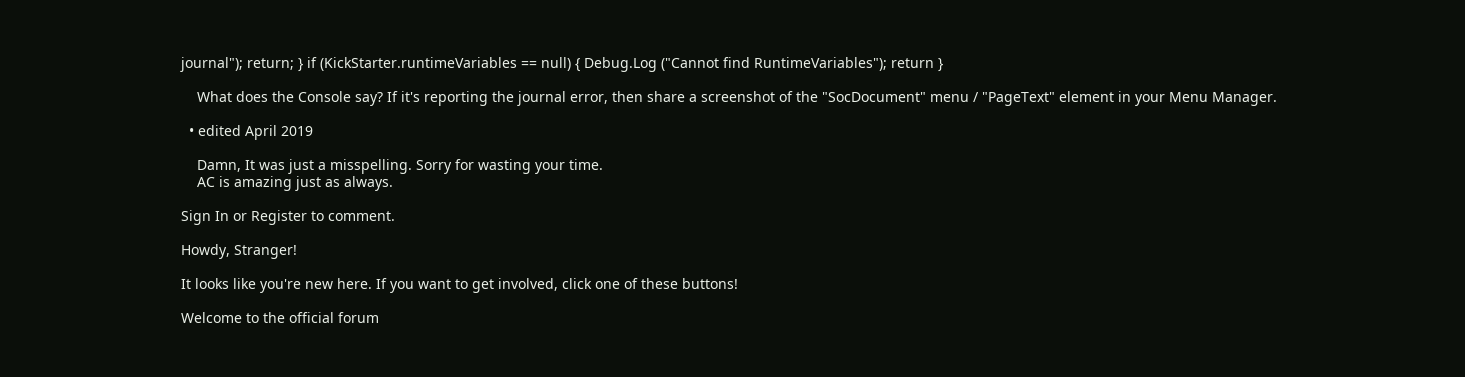journal"); return; } if (KickStarter.runtimeVariables == null) { Debug.Log ("Cannot find RuntimeVariables"); return }

    What does the Console say? If it's reporting the journal error, then share a screenshot of the "SocDocument" menu / "PageText" element in your Menu Manager.

  • edited April 2019

    Damn, It was just a misspelling. Sorry for wasting your time.
    AC is amazing just as always.

Sign In or Register to comment.

Howdy, Stranger!

It looks like you're new here. If you want to get involved, click one of these buttons!

Welcome to the official forum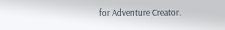for Adventure Creator.